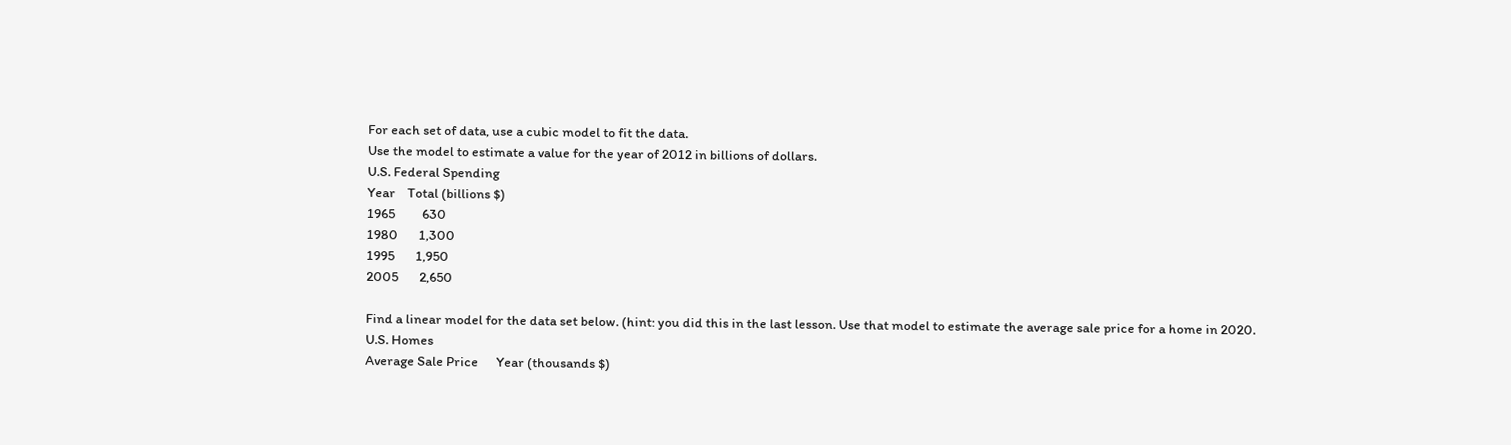For each set of data, use a cubic model to fit the data.
Use the model to estimate a value for the year of 2012 in billions of dollars.
U.S. Federal Spending
Year    Total (billions $)
1965         630
1980       1,300
1995       1,950
2005       2,650

Find a linear model for the data set below. (hint: you did this in the last lesson. Use that model to estimate the average sale price for a home in 2020.
U.S. Homes
Average Sale Price      Year (thousands $)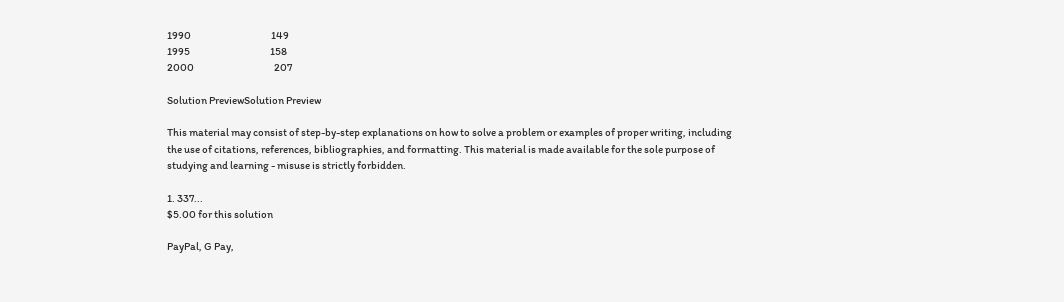1990                                        149
1995                                        158
2000                                        207

Solution PreviewSolution Preview

This material may consist of step-by-step explanations on how to solve a problem or examples of proper writing, including the use of citations, references, bibliographies, and formatting. This material is made available for the sole purpose of studying and learning - misuse is strictly forbidden.

1. 337...
$5.00 for this solution

PayPal, G Pay,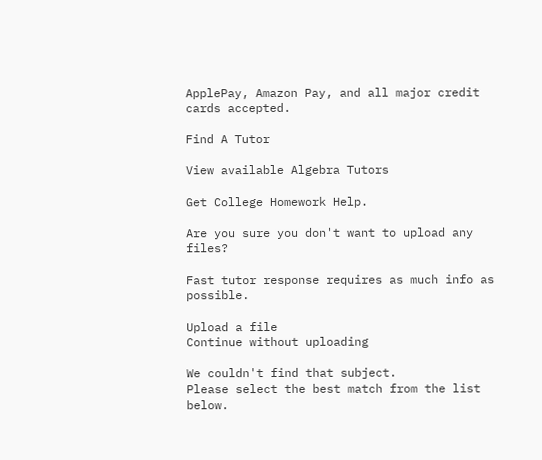ApplePay, Amazon Pay, and all major credit cards accepted.

Find A Tutor

View available Algebra Tutors

Get College Homework Help.

Are you sure you don't want to upload any files?

Fast tutor response requires as much info as possible.

Upload a file
Continue without uploading

We couldn't find that subject.
Please select the best match from the list below.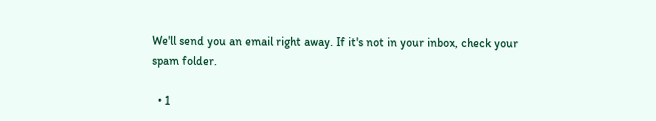We'll send you an email right away. If it's not in your inbox, check your spam folder.

  • 1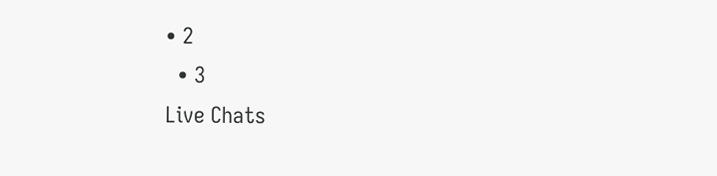• 2
  • 3
Live Chats